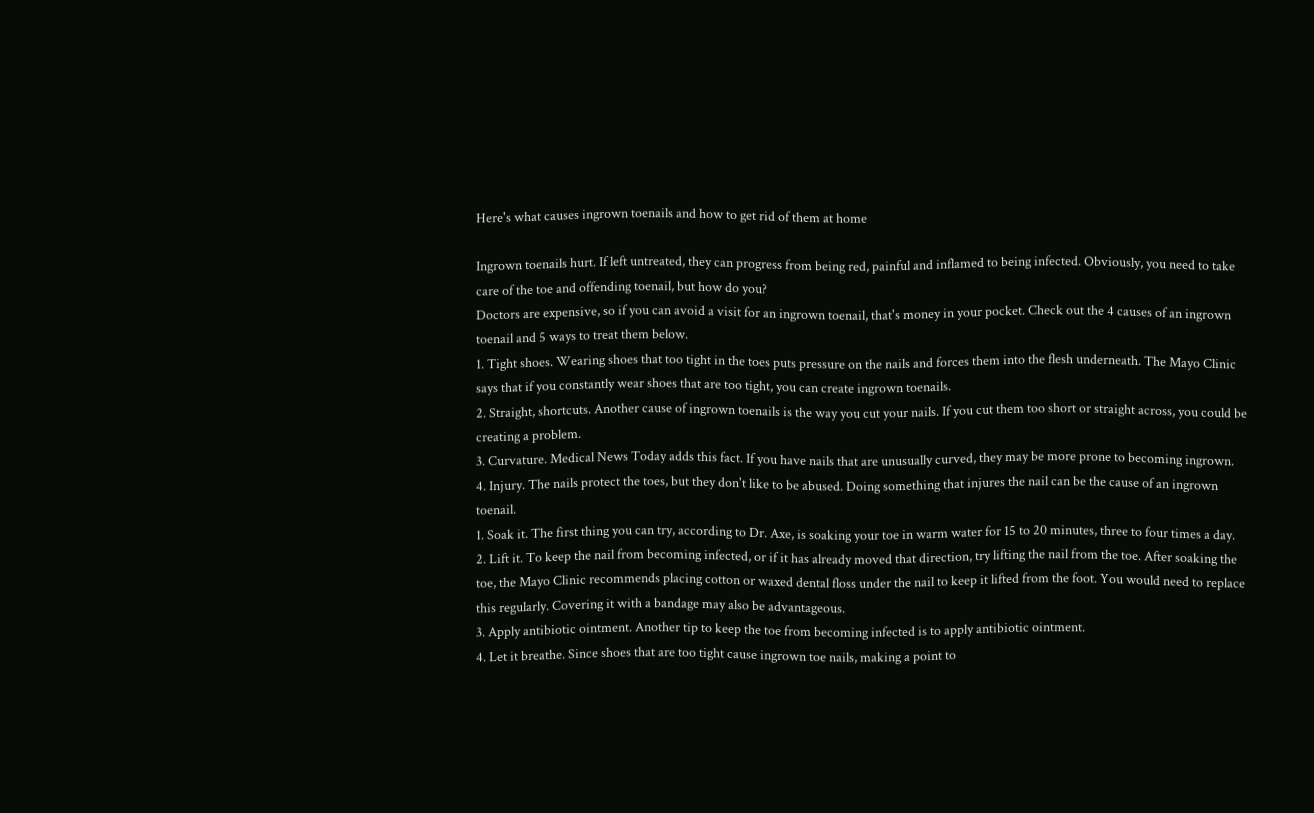Here's what causes ingrown toenails and how to get rid of them at home

Ingrown toenails hurt. If left untreated, they can progress from being red, painful and inflamed to being infected. Obviously, you need to take care of the toe and offending toenail, but how do you?
Doctors are expensive, so if you can avoid a visit for an ingrown toenail, that's money in your pocket. Check out the 4 causes of an ingrown toenail and 5 ways to treat them below.
1. Tight shoes. Wearing shoes that too tight in the toes puts pressure on the nails and forces them into the flesh underneath. The Mayo Clinic says that if you constantly wear shoes that are too tight, you can create ingrown toenails.
2. Straight, shortcuts. Another cause of ingrown toenails is the way you cut your nails. If you cut them too short or straight across, you could be creating a problem.
3. Curvature. Medical News Today adds this fact. If you have nails that are unusually curved, they may be more prone to becoming ingrown.
4. Injury. The nails protect the toes, but they don't like to be abused. Doing something that injures the nail can be the cause of an ingrown toenail.
1. Soak it. The first thing you can try, according to Dr. Axe, is soaking your toe in warm water for 15 to 20 minutes, three to four times a day.
2. Lift it. To keep the nail from becoming infected, or if it has already moved that direction, try lifting the nail from the toe. After soaking the toe, the Mayo Clinic recommends placing cotton or waxed dental floss under the nail to keep it lifted from the foot. You would need to replace this regularly. Covering it with a bandage may also be advantageous.
3. Apply antibiotic ointment. Another tip to keep the toe from becoming infected is to apply antibiotic ointment.
4. Let it breathe. Since shoes that are too tight cause ingrown toe nails, making a point to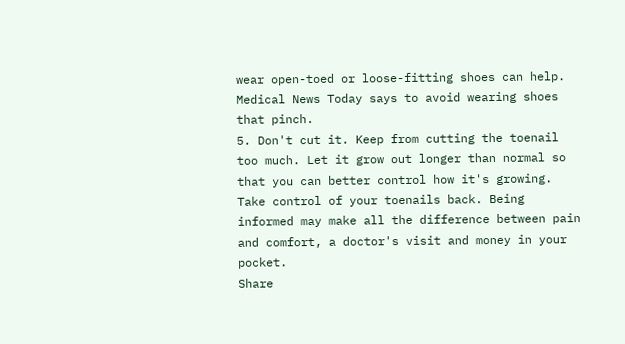wear open-toed or loose-fitting shoes can help. Medical News Today says to avoid wearing shoes that pinch.
5. Don't cut it. Keep from cutting the toenail too much. Let it grow out longer than normal so that you can better control how it's growing.
Take control of your toenails back. Being informed may make all the difference between pain and comfort, a doctor's visit and money in your pocket.
Share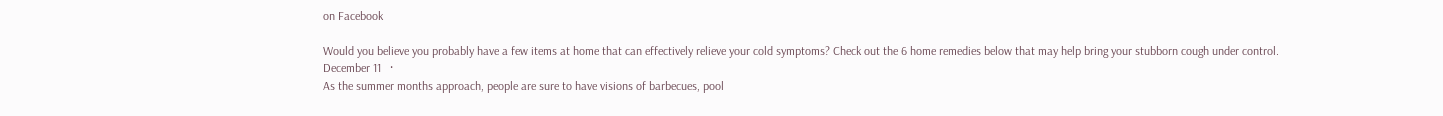on Facebook

Would you believe you probably have a few items at home that can effectively relieve your cold symptoms? Check out the 6 home remedies below that may help bring your stubborn cough under control.
December 11   ·
As the summer months approach, people are sure to have visions of barbecues, pool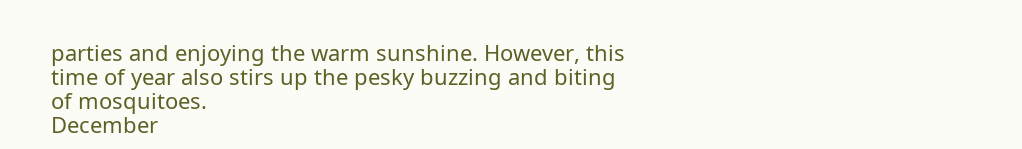parties and enjoying the warm sunshine. However, this time of year also stirs up the pesky buzzing and biting of mosquitoes.
December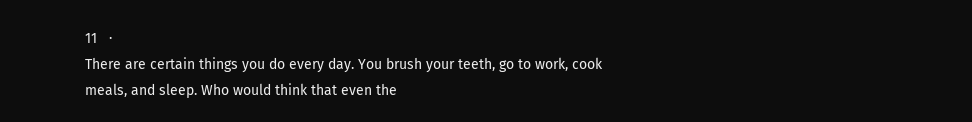11   ·
There are certain things you do every day. You brush your teeth, go to work, cook meals, and sleep. Who would think that even the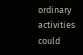ordinary activities could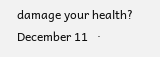damage your health?
December 11   ·